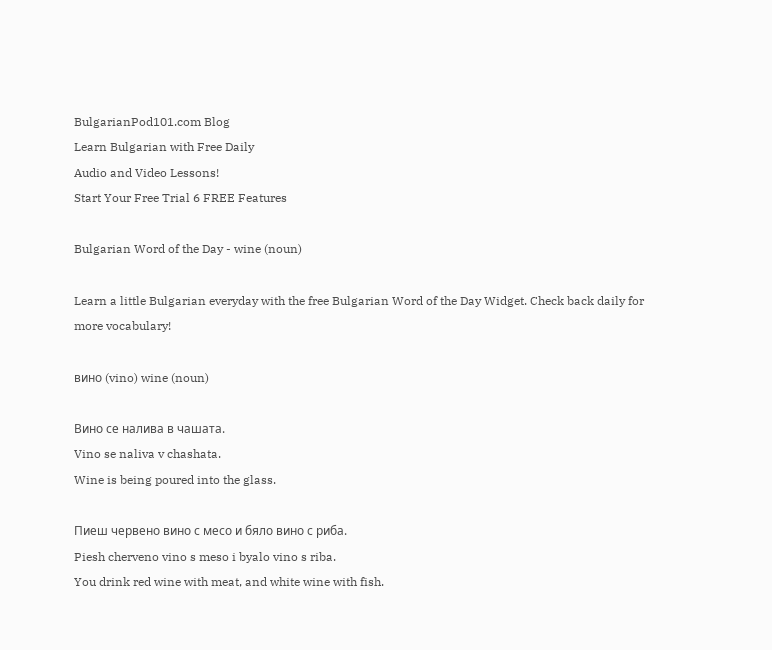BulgarianPod101.com Blog
Learn Bulgarian with Free Daily
Audio and Video Lessons!
Start Your Free Trial 6 FREE Features

Bulgarian Word of the Day - wine (noun)

Learn a little Bulgarian everyday with the free Bulgarian Word of the Day Widget. Check back daily for more vocabulary!

вино (vino) wine (noun)

Вино се налива в чашата.
Vino se naliva v chashata.
Wine is being poured into the glass.

Пиеш червено вино с месо и бяло вино с риба.
Piesh cherveno vino s meso i byalo vino s riba.
You drink red wine with meat, and white wine with fish.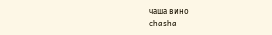чаша вино
chasha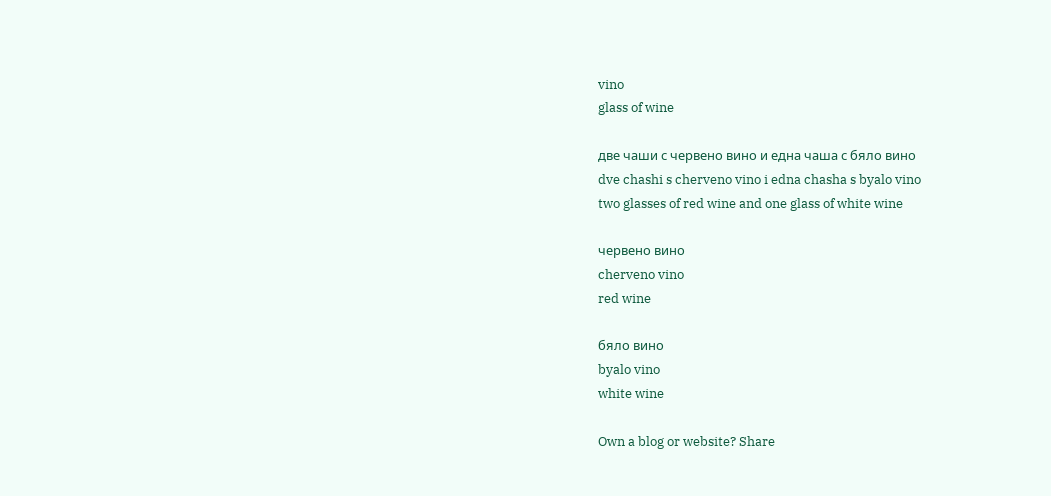vino
glass of wine

две чаши с червено вино и една чаша с бяло вино
dve chashi s cherveno vino i edna chasha s byalo vino
two glasses of red wine and one glass of white wine

червено вино
cherveno vino
red wine

бяло вино
byalo vino
white wine

Own a blog or website? Share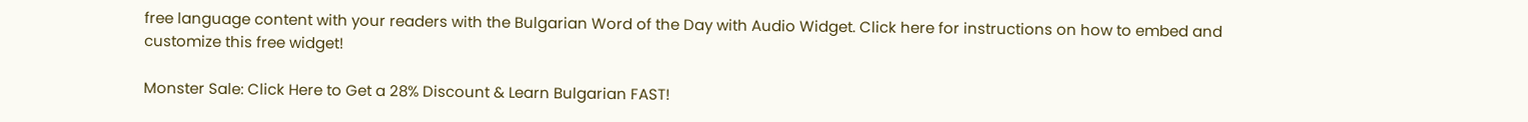free language content with your readers with the Bulgarian Word of the Day with Audio Widget. Click here for instructions on how to embed and customize this free widget!

Monster Sale: Click Here to Get a 28% Discount & Learn Bulgarian FAST!